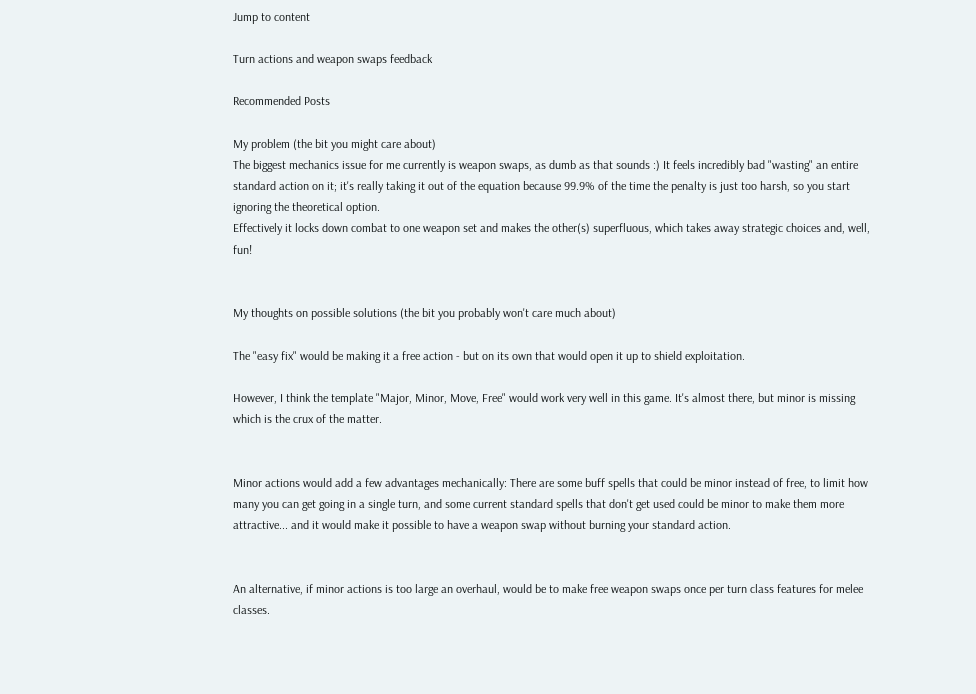Jump to content

Turn actions and weapon swaps feedback

Recommended Posts

My problem (the bit you might care about)
The biggest mechanics issue for me currently is weapon swaps, as dumb as that sounds :) It feels incredibly bad "wasting" an entire standard action on it; it's really taking it out of the equation because 99.9% of the time the penalty is just too harsh, so you start ignoring the theoretical option.
Effectively it locks down combat to one weapon set and makes the other(s) superfluous, which takes away strategic choices and, well, fun!


My thoughts on possible solutions (the bit you probably won't care much about)

The "easy fix" would be making it a free action - but on its own that would open it up to shield exploitation.

However, I think the template "Major, Minor, Move, Free" would work very well in this game. It's almost there, but minor is missing which is the crux of the matter.


Minor actions would add a few advantages mechanically: There are some buff spells that could be minor instead of free, to limit how many you can get going in a single turn, and some current standard spells that don't get used could be minor to make them more attractive... and it would make it possible to have a weapon swap without burning your standard action.


An alternative, if minor actions is too large an overhaul, would be to make free weapon swaps once per turn class features for melee classes.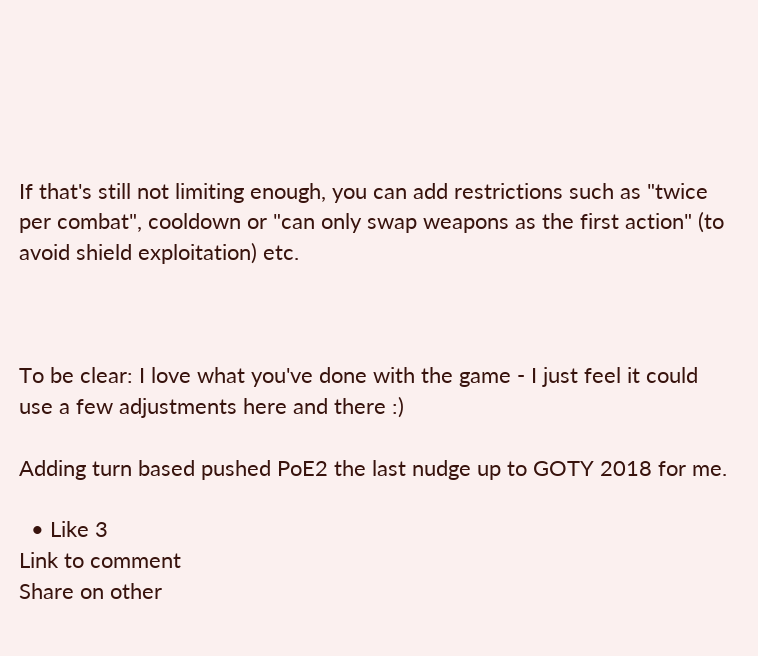If that's still not limiting enough, you can add restrictions such as "twice per combat", cooldown or "can only swap weapons as the first action" (to avoid shield exploitation) etc.



To be clear: I love what you've done with the game - I just feel it could use a few adjustments here and there :)

Adding turn based pushed PoE2 the last nudge up to GOTY 2018 for me.

  • Like 3
Link to comment
Share on other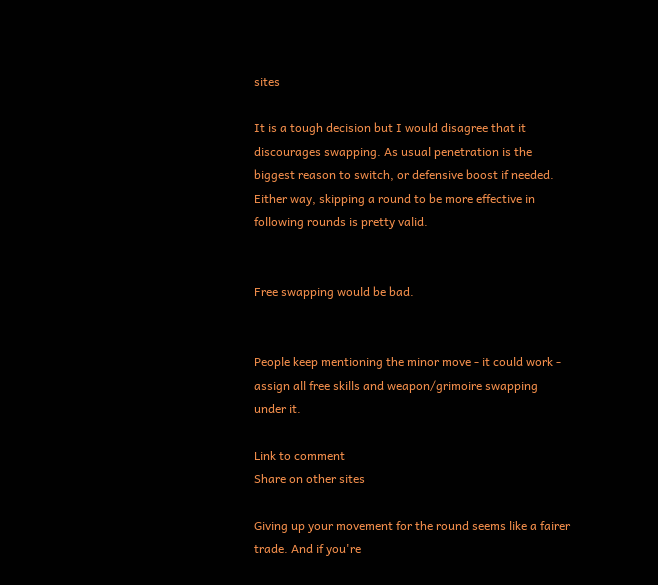sites

It is a tough decision but I would disagree that it discourages swapping. As usual penetration is the biggest reason to switch, or defensive boost if needed. Either way, skipping a round to be more effective in following rounds is pretty valid.


Free swapping would be bad.


People keep mentioning the minor move - it could work - assign all free skills and weapon/grimoire swapping under it.

Link to comment
Share on other sites

Giving up your movement for the round seems like a fairer trade. And if you're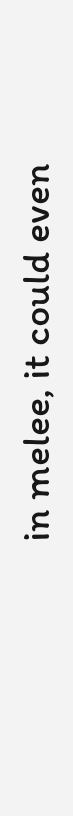in melee, it could even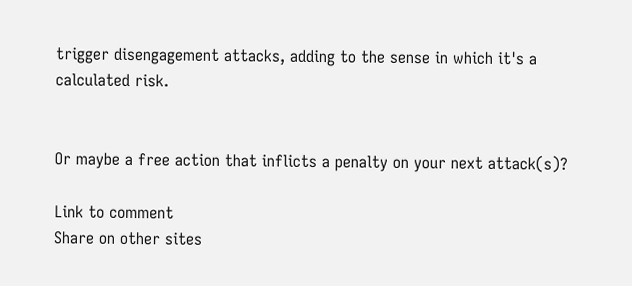trigger disengagement attacks, adding to the sense in which it's a calculated risk.


Or maybe a free action that inflicts a penalty on your next attack(s)?

Link to comment
Share on other sites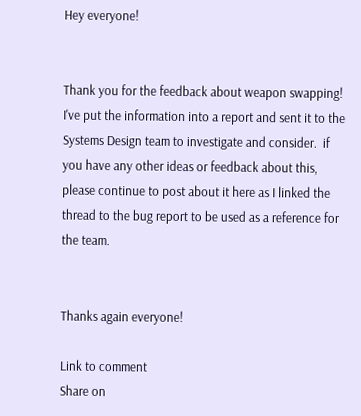Hey everyone!


Thank you for the feedback about weapon swapping!  I've put the information into a report and sent it to the Systems Design team to investigate and consider.  if you have any other ideas or feedback about this, please continue to post about it here as I linked the thread to the bug report to be used as a reference for the team.


Thanks again everyone!

Link to comment
Share on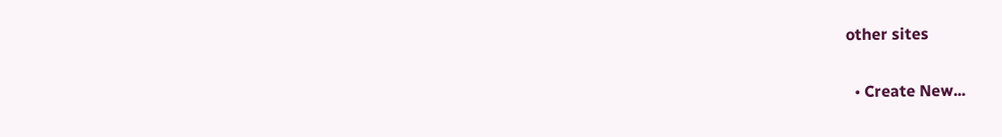other sites

  • Create New...